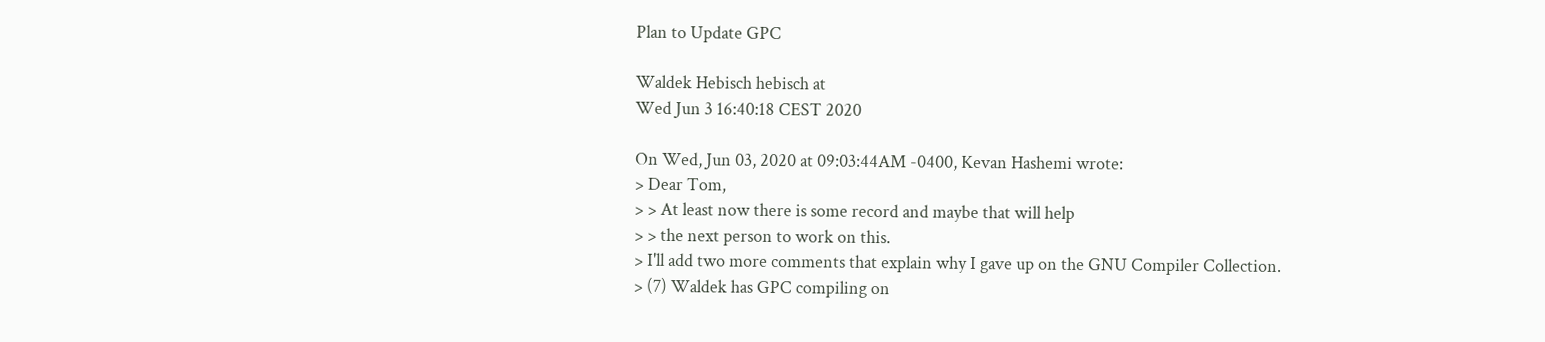Plan to Update GPC

Waldek Hebisch hebisch at
Wed Jun 3 16:40:18 CEST 2020

On Wed, Jun 03, 2020 at 09:03:44AM -0400, Kevan Hashemi wrote:
> Dear Tom,
> > At least now there is some record and maybe that will help
> > the next person to work on this.
> I'll add two more comments that explain why I gave up on the GNU Compiler Collection.
> (7) Waldek has GPC compiling on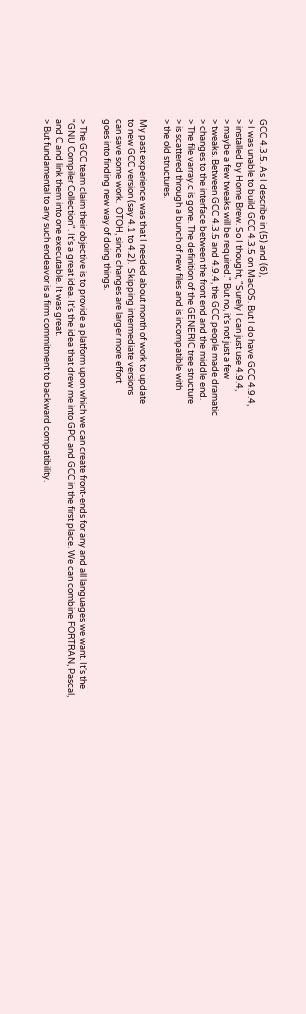GCC 4.3.5. As I describe in (5) and (6),
> I was unable to build GCC 4.3.5 on MacOS. But I do have GCC 4.9.4,
> installed by Home Brew. So I thought, "Surely I can just use 4.9.4,
> maybe a few tweaks will be required." But no, it's not just a few
> tweaks. Between GCC 4.3.5 and 4.9.4, the GCC people made dramatic
> changes to the interface between the front end and the middle end.
> The file varray.c is gone. The definition of the GENERIC tree structure
> is scattered through a bunch of new files and is incompatible with
> the old structures.

My past experience was that I needed about month of work to update
to new GCC version (say 4.1 to 4.2).  Skipping intermediate versions
can save some work.  OTOH, since changes are larger more effort
goes into finding new way of doing things.

> The GCC team claim their objective is to provide a platform upon which we can create front-ends for any and all languages we want. It's the "GNU Compiler Collection". It's a great idea. It's the idea that drew me into GPC and GCC in the first place. We can combine FORTRAN, Pascal, and C and link them into one executable. It was great.
> But fundamental to any such endeavor is a firm commitment to backward compatibility.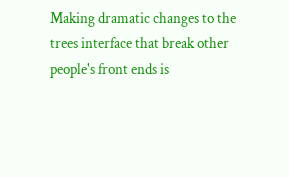Making dramatic changes to the trees interface that break other people's front ends is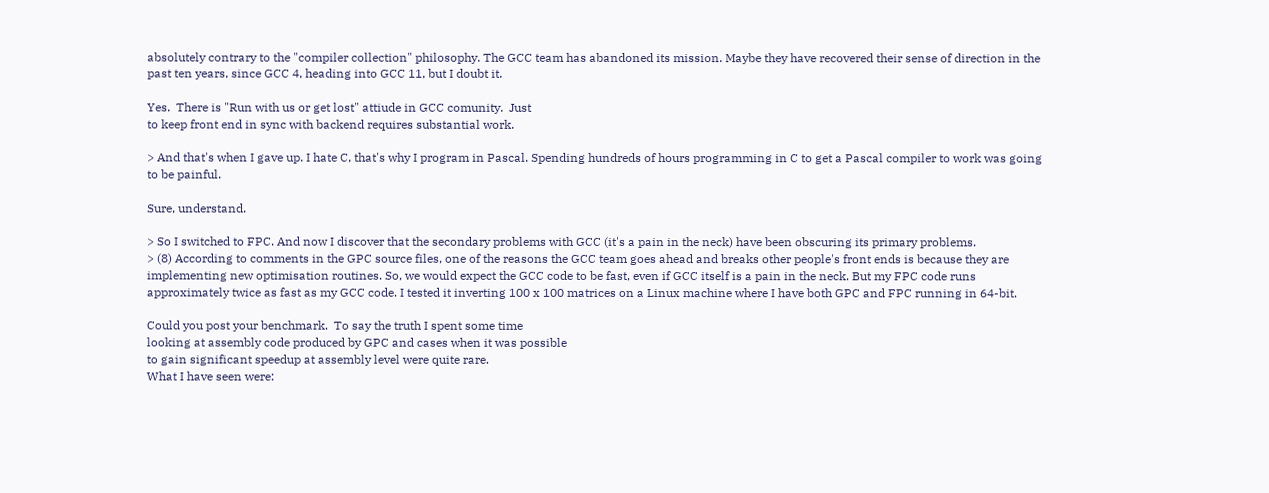absolutely contrary to the "compiler collection" philosophy. The GCC team has abandoned its mission. Maybe they have recovered their sense of direction in the past ten years, since GCC 4, heading into GCC 11, but I doubt it.

Yes.  There is "Run with us or get lost" attiude in GCC comunity.  Just
to keep front end in sync with backend requires substantial work.

> And that's when I gave up. I hate C, that's why I program in Pascal. Spending hundreds of hours programming in C to get a Pascal compiler to work was going to be painful.

Sure, understand.

> So I switched to FPC. And now I discover that the secondary problems with GCC (it's a pain in the neck) have been obscuring its primary problems.
> (8) According to comments in the GPC source files, one of the reasons the GCC team goes ahead and breaks other people's front ends is because they are implementing new optimisation routines. So, we would expect the GCC code to be fast, even if GCC itself is a pain in the neck. But my FPC code runs approximately twice as fast as my GCC code. I tested it inverting 100 x 100 matrices on a Linux machine where I have both GPC and FPC running in 64-bit.

Could you post your benchmark.  To say the truth I spent some time
looking at assembly code produced by GPC and cases when it was possible
to gain significant speedup at assembly level were quite rare.
What I have seen were: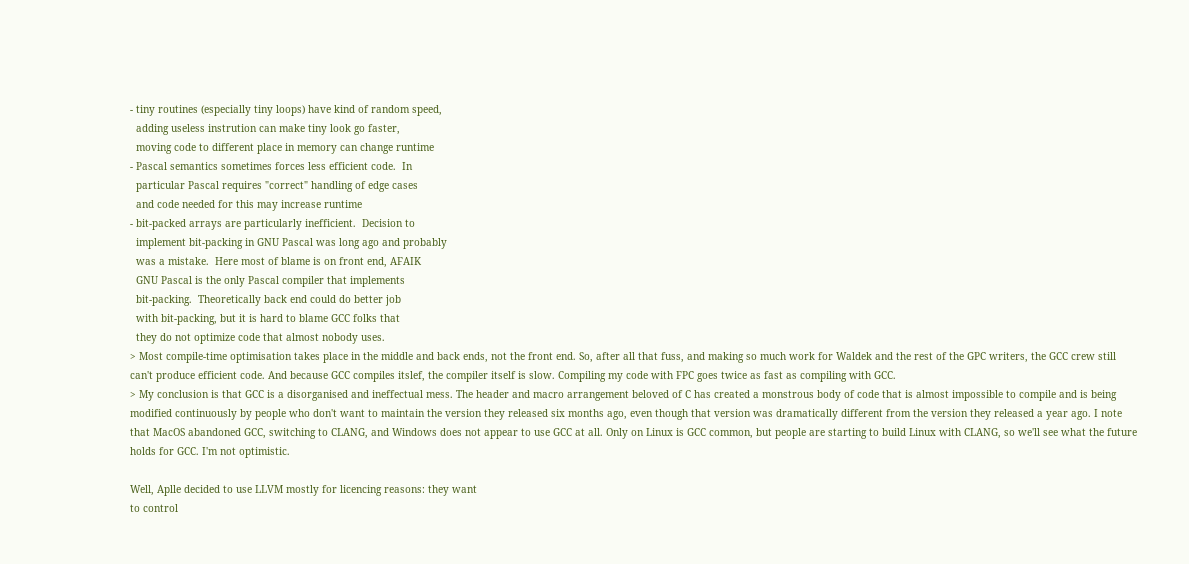- tiny routines (especially tiny loops) have kind of random speed,
  adding useless instrution can make tiny look go faster,
  moving code to different place in memory can change runtime
- Pascal semantics sometimes forces less efficient code.  In
  particular Pascal requires "correct" handling of edge cases
  and code needed for this may increase runtime
- bit-packed arrays are particularly inefficient.  Decision to
  implement bit-packing in GNU Pascal was long ago and probably
  was a mistake.  Here most of blame is on front end, AFAIK
  GNU Pascal is the only Pascal compiler that implements
  bit-packing.  Theoretically back end could do better job
  with bit-packing, but it is hard to blame GCC folks that
  they do not optimize code that almost nobody uses.
> Most compile-time optimisation takes place in the middle and back ends, not the front end. So, after all that fuss, and making so much work for Waldek and the rest of the GPC writers, the GCC crew still can't produce efficient code. And because GCC compiles itslef, the compiler itself is slow. Compiling my code with FPC goes twice as fast as compiling with GCC.
> My conclusion is that GCC is a disorganised and ineffectual mess. The header and macro arrangement beloved of C has created a monstrous body of code that is almost impossible to compile and is being modified continuously by people who don't want to maintain the version they released six months ago, even though that version was dramatically different from the version they released a year ago. I note that MacOS abandoned GCC, switching to CLANG, and Windows does not appear to use GCC at all. Only on Linux is GCC common, but people are starting to build Linux with CLANG, so we'll see what the future holds for GCC. I'm not optimistic.

Well, Aplle decided to use LLVM mostly for licencing reasons: they want
to control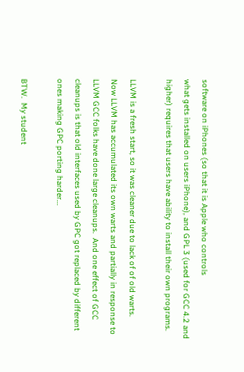software on iPhones (so that it is Apple who controls
what gets installed on users iPhone), and GPL 3 (used for GCC 4.2 and
higher) requires that users have ability to install their own programs.

LLVM is a fresh start, so it was cleaner due to lack of of old warts.
Now LLVM has accumulated its own warts and partially in response to
LLVM GCC folks have done large cleanups.  And one effect of GCC
cleanups is that old interfaces used by GPC got replaced by different
ones making GPC porting harder...

BTW.  My student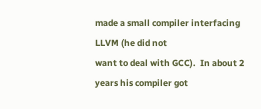made a small compiler interfacing LLVM (he did not
want to deal with GCC).  In about 2 years his compiler got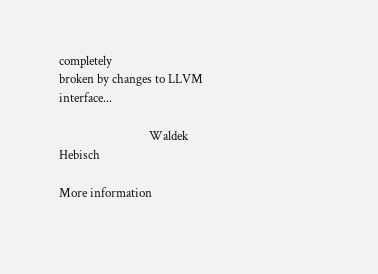completely
broken by changes to LLVM interface...

                              Waldek Hebisch

More information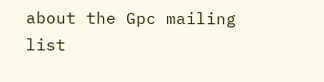about the Gpc mailing list